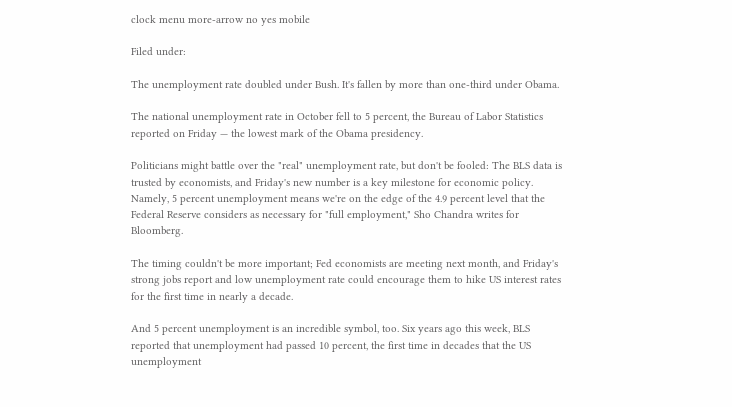clock menu more-arrow no yes mobile

Filed under:

The unemployment rate doubled under Bush. It's fallen by more than one-third under Obama.

The national unemployment rate in October fell to 5 percent, the Bureau of Labor Statistics reported on Friday — the lowest mark of the Obama presidency.

Politicians might battle over the "real" unemployment rate, but don't be fooled: The BLS data is trusted by economists, and Friday's new number is a key milestone for economic policy. Namely, 5 percent unemployment means we're on the edge of the 4.9 percent level that the Federal Reserve considers as necessary for "full employment," Sho Chandra writes for Bloomberg.

The timing couldn't be more important; Fed economists are meeting next month, and Friday's strong jobs report and low unemployment rate could encourage them to hike US interest rates for the first time in nearly a decade.

And 5 percent unemployment is an incredible symbol, too. Six years ago this week, BLS reported that unemployment had passed 10 percent, the first time in decades that the US unemployment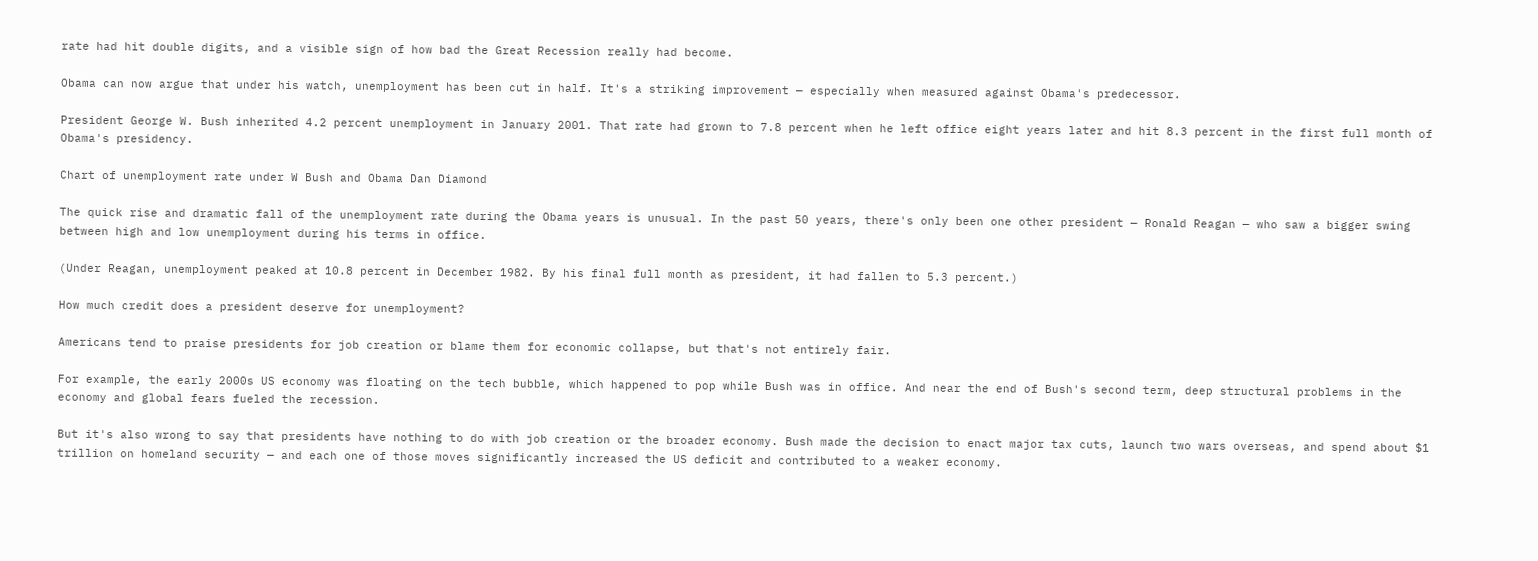rate had hit double digits, and a visible sign of how bad the Great Recession really had become.

Obama can now argue that under his watch, unemployment has been cut in half. It's a striking improvement — especially when measured against Obama's predecessor.

President George W. Bush inherited 4.2 percent unemployment in January 2001. That rate had grown to 7.8 percent when he left office eight years later and hit 8.3 percent in the first full month of Obama's presidency.

Chart of unemployment rate under W Bush and Obama Dan Diamond

The quick rise and dramatic fall of the unemployment rate during the Obama years is unusual. In the past 50 years, there's only been one other president — Ronald Reagan — who saw a bigger swing between high and low unemployment during his terms in office.

(Under Reagan, unemployment peaked at 10.8 percent in December 1982. By his final full month as president, it had fallen to 5.3 percent.)

How much credit does a president deserve for unemployment?

Americans tend to praise presidents for job creation or blame them for economic collapse, but that's not entirely fair.

For example, the early 2000s US economy was floating on the tech bubble, which happened to pop while Bush was in office. And near the end of Bush's second term, deep structural problems in the economy and global fears fueled the recession.

But it's also wrong to say that presidents have nothing to do with job creation or the broader economy. Bush made the decision to enact major tax cuts, launch two wars overseas, and spend about $1 trillion on homeland security — and each one of those moves significantly increased the US deficit and contributed to a weaker economy.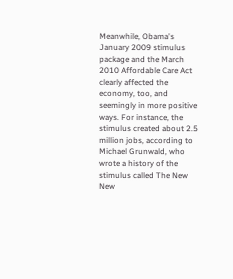Meanwhile, Obama's January 2009 stimulus package and the March 2010 Affordable Care Act clearly affected the economy, too, and seemingly in more positive ways. For instance, the stimulus created about 2.5 million jobs, according to Michael Grunwald, who wrote a history of the stimulus called The New New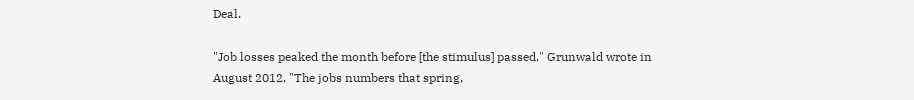Deal.

"Job losses peaked the month before [the stimulus] passed," Grunwald wrote in August 2012. "The jobs numbers that spring,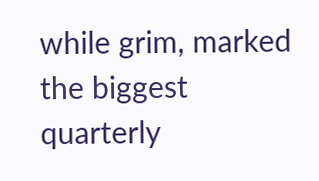while grim, marked the biggest quarterly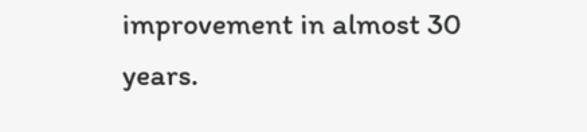improvement in almost 30 years.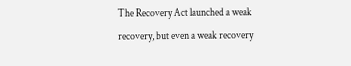The Recovery Act launched a weak recovery, but even a weak recovery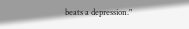beats a depression."